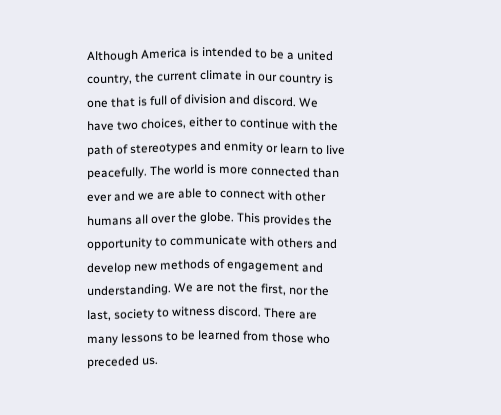Although America is intended to be a united country, the current climate in our country is one that is full of division and discord. We have two choices, either to continue with the path of stereotypes and enmity or learn to live peacefully. The world is more connected than ever and we are able to connect with other humans all over the globe. This provides the opportunity to communicate with others and develop new methods of engagement and understanding. We are not the first, nor the last, society to witness discord. There are many lessons to be learned from those who preceded us.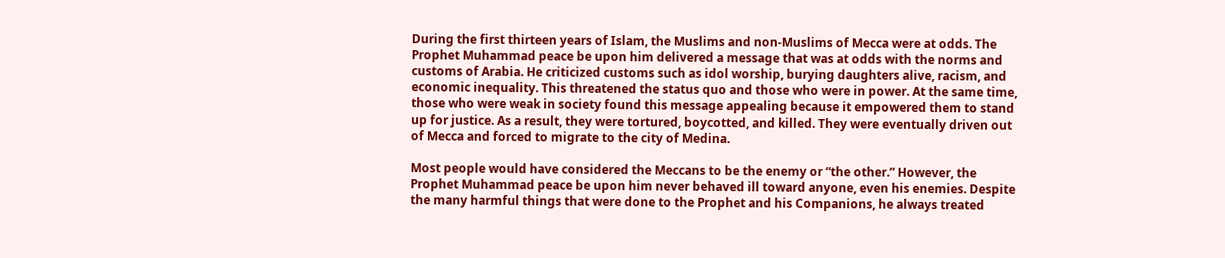During the first thirteen years of Islam, the Muslims and non-Muslims of Mecca were at odds. The Prophet Muhammad peace be upon him delivered a message that was at odds with the norms and customs of Arabia. He criticized customs such as idol worship, burying daughters alive, racism, and economic inequality. This threatened the status quo and those who were in power. At the same time, those who were weak in society found this message appealing because it empowered them to stand up for justice. As a result, they were tortured, boycotted, and killed. They were eventually driven out of Mecca and forced to migrate to the city of Medina.

Most people would have considered the Meccans to be the enemy or “the other.” However, the Prophet Muhammad peace be upon him never behaved ill toward anyone, even his enemies. Despite the many harmful things that were done to the Prophet and his Companions, he always treated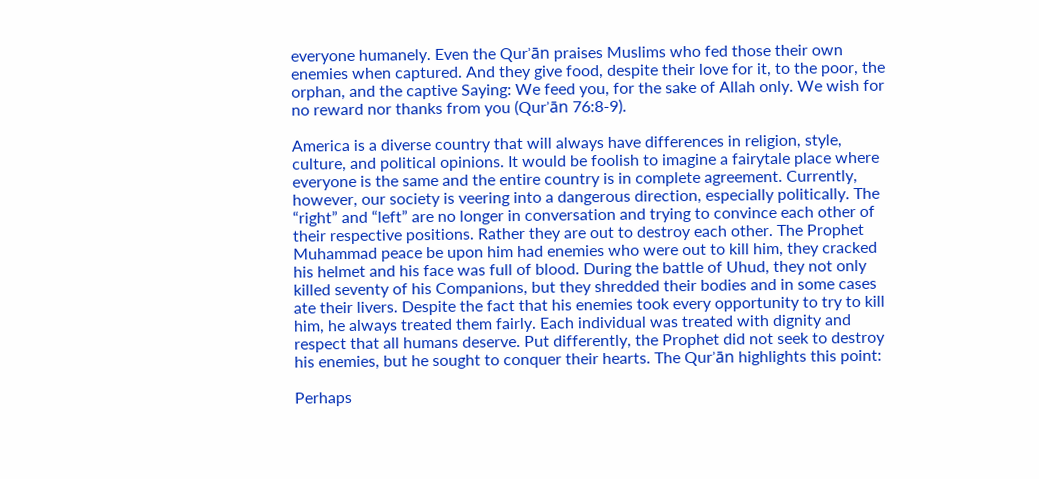everyone humanely. Even the Qurʾān praises Muslims who fed those their own enemies when captured. And they give food, despite their love for it, to the poor, the orphan, and the captive Saying: We feed you, for the sake of Allah only. We wish for no reward nor thanks from you (Qurʾān 76:8-9).

America is a diverse country that will always have differences in religion, style, culture, and political opinions. It would be foolish to imagine a fairytale place where everyone is the same and the entire country is in complete agreement. Currently, however, our society is veering into a dangerous direction, especially politically. The “right” and “left” are no longer in conversation and trying to convince each other of their respective positions. Rather they are out to destroy each other. The Prophet Muhammad peace be upon him had enemies who were out to kill him, they cracked his helmet and his face was full of blood. During the battle of Uhud, they not only killed seventy of his Companions, but they shredded their bodies and in some cases ate their livers. Despite the fact that his enemies took every opportunity to try to kill him, he always treated them fairly. Each individual was treated with dignity and respect that all humans deserve. Put differently, the Prophet did not seek to destroy his enemies, but he sought to conquer their hearts. The Qurʾān highlights this point:

Perhaps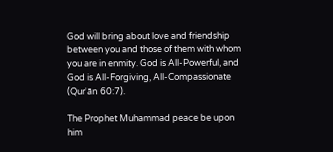God will bring about love and friendship between you and those of them with whom you are in enmity. God is All-Powerful, and God is All-Forgiving, All-Compassionate (Qurʾān 60:7).

The Prophet Muhammad peace be upon him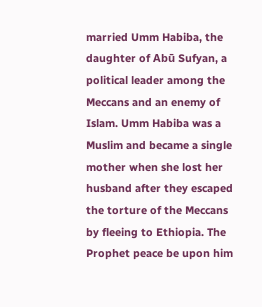married Umm Habiba, the daughter of Abū Sufyan, a political leader among the Meccans and an enemy of Islam. Umm Habiba was a Muslim and became a single mother when she lost her husband after they escaped the torture of the Meccans by fleeing to Ethiopia. The Prophet peace be upon him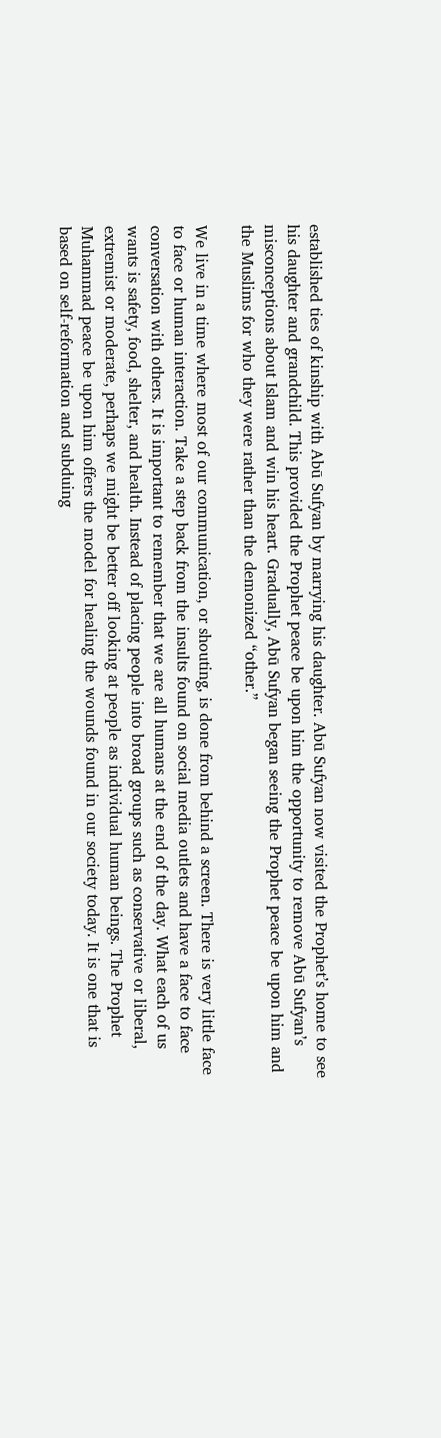established ties of kinship with Abū Sufyan by marrying his daughter. Abū Sufyan now visited the Prophet’s home to see his daughter and grandchild. This provided the Prophet peace be upon him the opportunity to remove Abū Sufyan’s misconceptions about Islam and win his heart. Gradually, Abū Sufyan began seeing the Prophet peace be upon him and the Muslims for who they were rather than the demonized “other.”

We live in a time where most of our communication, or shouting, is done from behind a screen. There is very little face to face or human interaction. Take a step back from the insults found on social media outlets and have a face to face conversation with others. It is important to remember that we are all humans at the end of the day. What each of us wants is safety, food, shelter, and health. Instead of placing people into broad groups such as conservative or liberal, extremist or moderate, perhaps we might be better off looking at people as individual human beings. The Prophet Muhammad peace be upon him offers the model for healing the wounds found in our society today. It is one that is based on self-reformation and subduing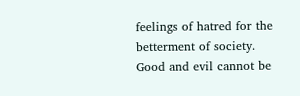feelings of hatred for the betterment of society. Good and evil cannot be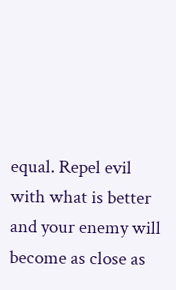equal. Repel evil with what is better and your enemy will become as close as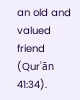an old and valued friend (Qurʾān 41:34).